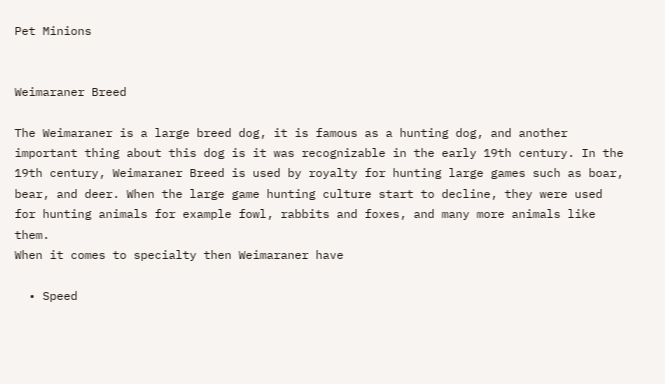Pet Minions


Weimaraner Breed

The Weimaraner is a large breed dog, it is famous as a hunting dog, and another important thing about this dog is it was recognizable in the early 19th century. In the 19th century, Weimaraner Breed is used by royalty for hunting large games such as boar, bear, and deer. When the large game hunting culture start to decline, they were used for hunting animals for example fowl, rabbits and foxes, and many more animals like them.
When it comes to specialty then Weimaraner have

  • Speed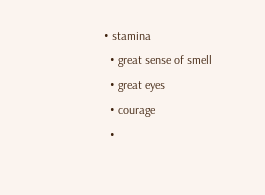• stamina
  • great sense of smell
  • great eyes
  • courage
  •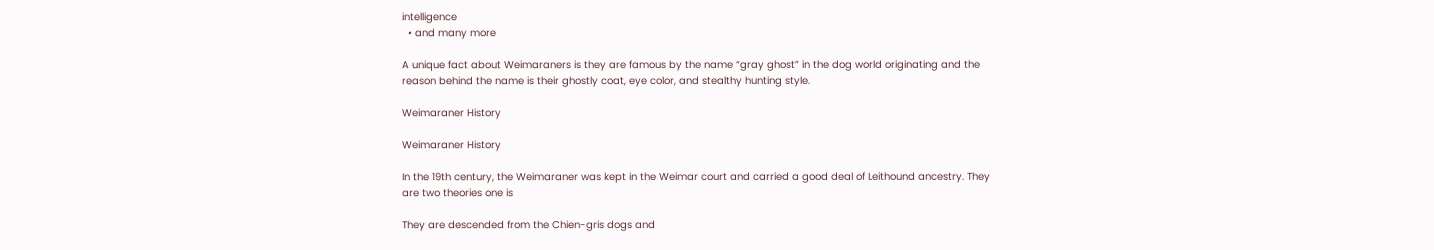intelligence
  • and many more

A unique fact about Weimaraners is they are famous by the name “gray ghost” in the dog world originating and the reason behind the name is their ghostly coat, eye color, and stealthy hunting style.

Weimaraner History

Weimaraner History

In the 19th century, the Weimaraner was kept in the Weimar court and carried a good deal of Leithound ancestry. They are two theories one is

They are descended from the Chien-gris dogs and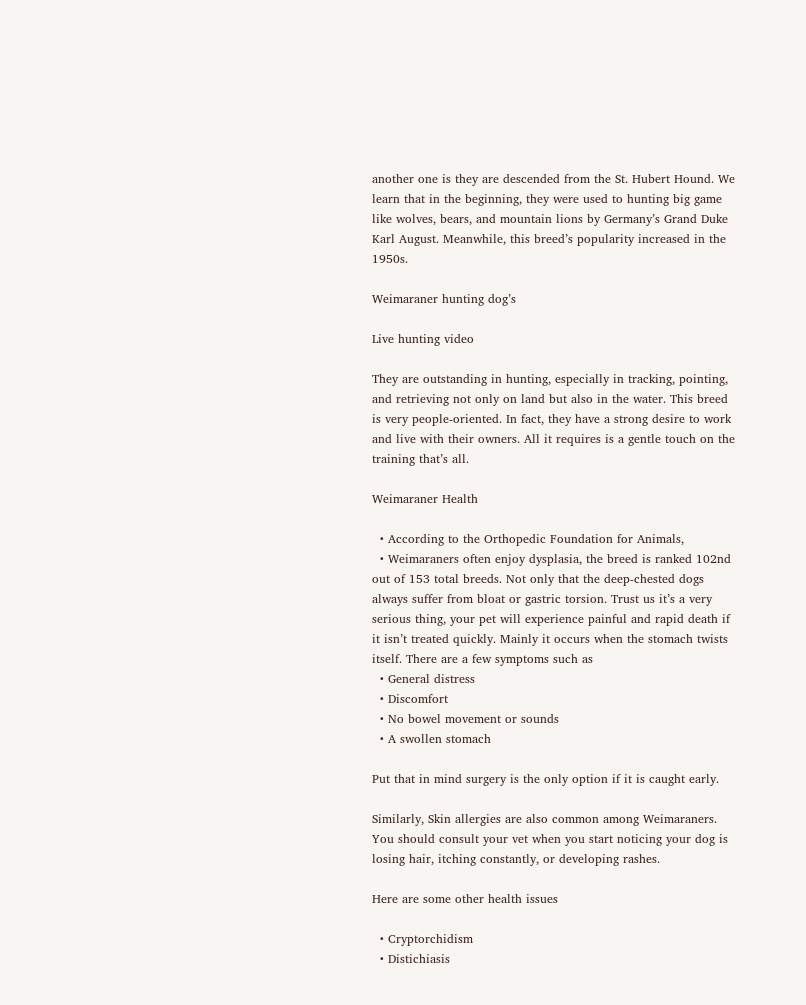another one is they are descended from the St. Hubert Hound. We learn that in the beginning, they were used to hunting big game like wolves, bears, and mountain lions by Germany’s Grand Duke Karl August. Meanwhile, this breed’s popularity increased in the 1950s.

Weimaraner hunting dog’s

Live hunting video

They are outstanding in hunting, especially in tracking, pointing, and retrieving not only on land but also in the water. This breed is very people-oriented. In fact, they have a strong desire to work and live with their owners. All it requires is a gentle touch on the training that’s all.

Weimaraner Health

  • According to the Orthopedic Foundation for Animals,
  • Weimaraners often enjoy dysplasia, the breed is ranked 102nd out of 153 total breeds. Not only that the deep-chested dogs always suffer from bloat or gastric torsion. Trust us it’s a very serious thing, your pet will experience painful and rapid death if it isn’t treated quickly. Mainly it occurs when the stomach twists itself. There are a few symptoms such as
  • General distress
  • Discomfort
  • No bowel movement or sounds
  • A swollen stomach

Put that in mind surgery is the only option if it is caught early.

Similarly, Skin allergies are also common among Weimaraners. You should consult your vet when you start noticing your dog is losing hair, itching constantly, or developing rashes.

Here are some other health issues

  • Cryptorchidism
  • Distichiasis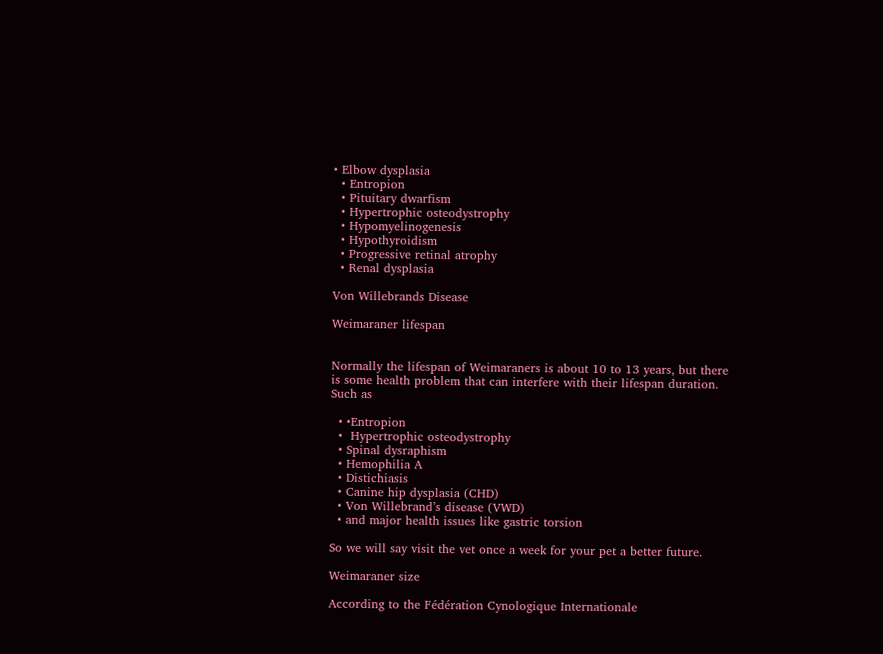• Elbow dysplasia
  • Entropion
  • Pituitary dwarfism
  • Hypertrophic osteodystrophy
  • Hypomyelinogenesis
  • Hypothyroidism
  • Progressive retinal atrophy
  • Renal dysplasia

Von Willebrands Disease

Weimaraner lifespan


Normally the lifespan of Weimaraners is about 10 to 13 years, but there is some health problem that can interfere with their lifespan duration. Such as

  • •Entropion
  •  Hypertrophic osteodystrophy
  • Spinal dysraphism
  • Hemophilia A
  • Distichiasis
  • Canine hip dysplasia (CHD)
  • Von Willebrand’s disease (VWD)
  • and major health issues like gastric torsion

So we will say visit the vet once a week for your pet a better future.

Weimaraner size

According to the Fédération Cynologique Internationale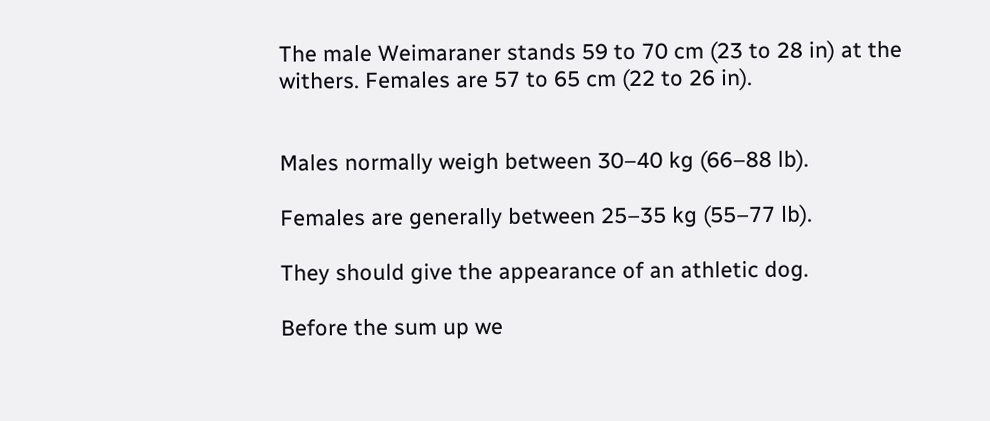The male Weimaraner stands 59 to 70 cm (23 to 28 in) at the withers. Females are 57 to 65 cm (22 to 26 in).


Males normally weigh between 30–40 kg (66–88 lb).

Females are generally between 25–35 kg (55–77 lb).

They should give the appearance of an athletic dog.

Before the sum up we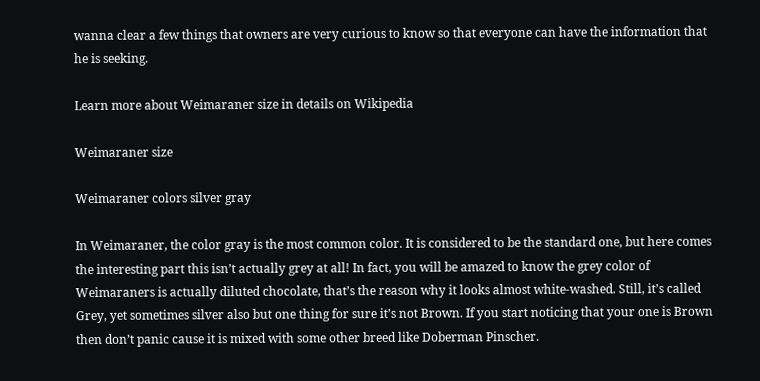wanna clear a few things that owners are very curious to know so that everyone can have the information that he is seeking.

Learn more about Weimaraner size in details on Wikipedia

Weimaraner size

Weimaraner colors silver gray

In Weimaraner, the color gray is the most common color. It is considered to be the standard one, but here comes the interesting part this isn’t actually grey at all! In fact, you will be amazed to know the grey color of Weimaraners is actually diluted chocolate, that’s the reason why it looks almost white-washed. Still, it’s called Grey, yet sometimes silver also but one thing for sure it’s not Brown. If you start noticing that your one is Brown then don’t panic cause it is mixed with some other breed like Doberman Pinscher.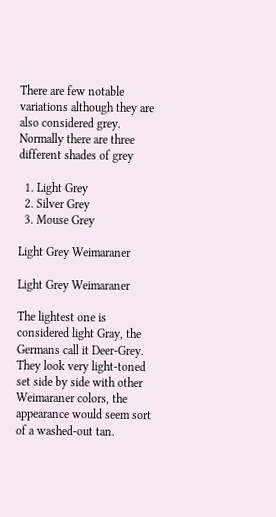There are few notable variations although they are also considered grey. Normally there are three different shades of grey

  1. Light Grey
  2. Silver Grey
  3. Mouse Grey

Light Grey Weimaraner

Light Grey Weimaraner

The lightest one is considered light Gray, the Germans call it Deer-Grey. They look very light-toned set side by side with other Weimaraner colors, the appearance would seem sort of a washed-out tan.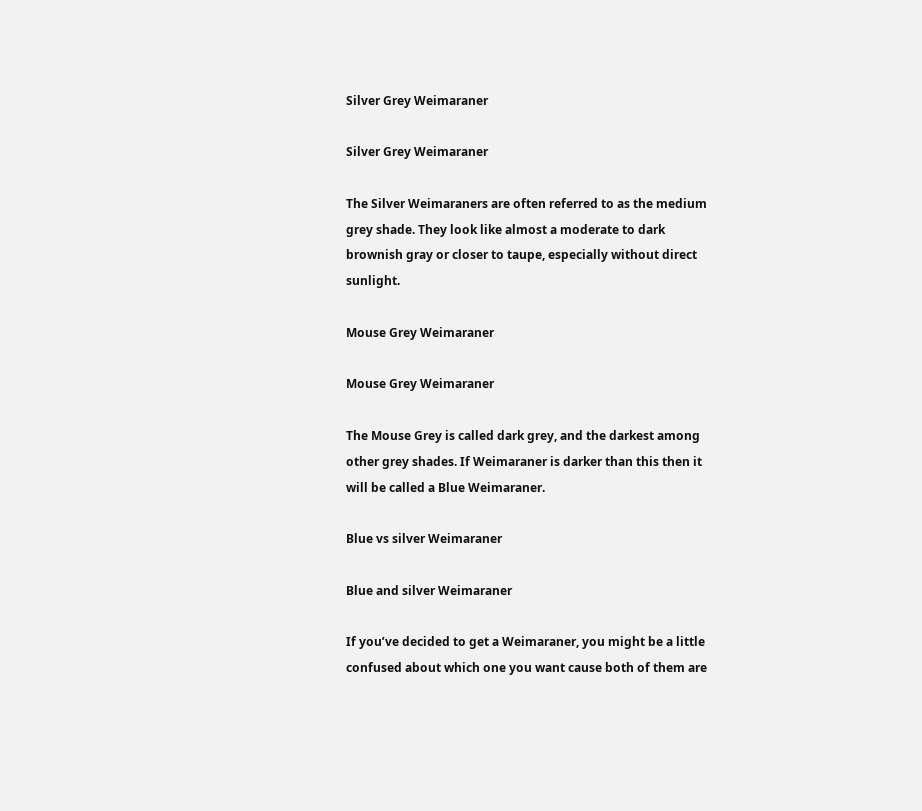Silver Grey Weimaraner

Silver Grey Weimaraner

The Silver Weimaraners are often referred to as the medium grey shade. They look like almost a moderate to dark brownish gray or closer to taupe, especially without direct sunlight.

Mouse Grey Weimaraner

Mouse Grey Weimaraner

The Mouse Grey is called dark grey, and the darkest among other grey shades. If Weimaraner is darker than this then it will be called a Blue Weimaraner.

Blue vs silver Weimaraner

Blue and silver Weimaraner

If you’ve decided to get a Weimaraner, you might be a little confused about which one you want cause both of them are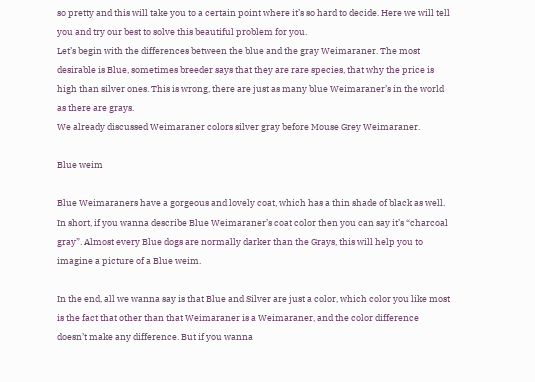so pretty and this will take you to a certain point where it’s so hard to decide. Here we will tell you and try our best to solve this beautiful problem for you.
Let’s begin with the differences between the blue and the gray Weimaraner. The most desirable is Blue, sometimes breeder says that they are rare species, that why the price is high than silver ones. This is wrong, there are just as many blue Weimaraner’s in the world as there are grays.
We already discussed Weimaraner colors silver gray before Mouse Grey Weimaraner.

Blue weim

Blue Weimaraners have a gorgeous and lovely coat, which has a thin shade of black as well. In short, if you wanna describe Blue Weimaraner’s coat color then you can say it’s “charcoal gray”. Almost every Blue dogs are normally darker than the Grays, this will help you to imagine a picture of a Blue weim.

In the end, all we wanna say is that Blue and Silver are just a color, which color you like most is the fact that other than that Weimaraner is a Weimaraner, and the color difference doesn’t make any difference. But if you wanna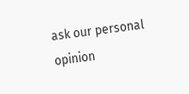ask our personal opinion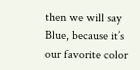then we will say Blue, because it’s our favorite color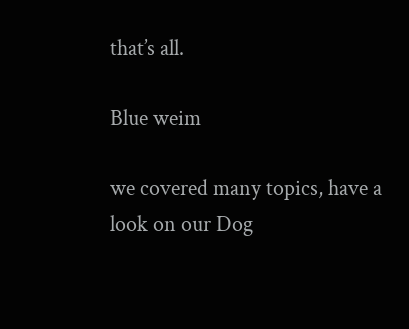that’s all.

Blue weim

we covered many topics, have a look on our Dog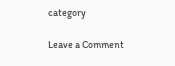category

Leave a Comment